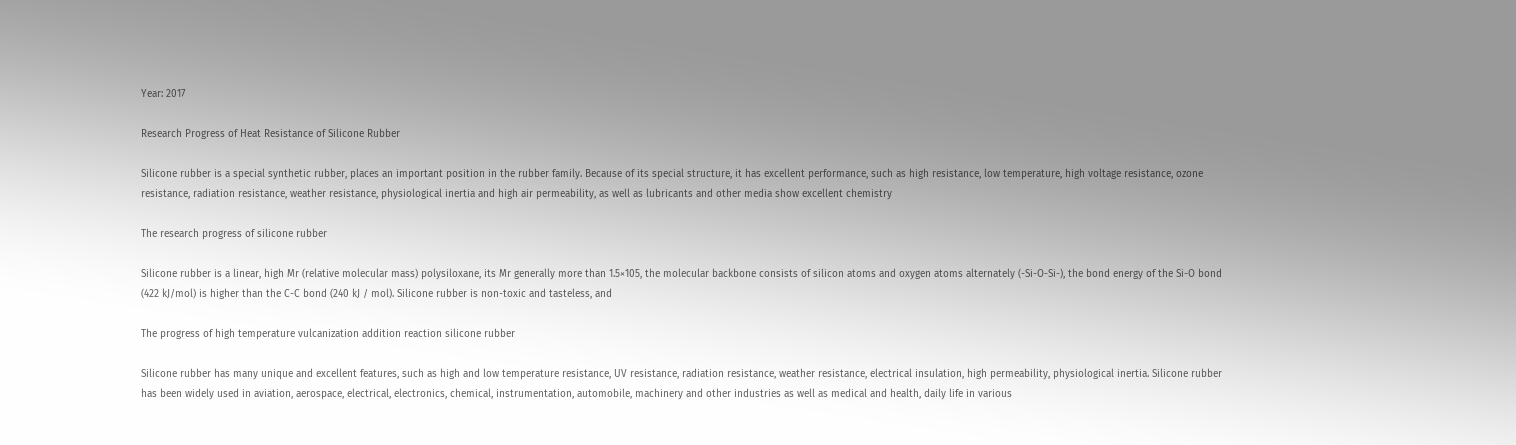Year: 2017

Research Progress of Heat Resistance of Silicone Rubber

Silicone rubber is a special synthetic rubber, places an important position in the rubber family. Because of its special structure, it has excellent performance, such as high resistance, low temperature, high voltage resistance, ozone resistance, radiation resistance, weather resistance, physiological inertia and high air permeability, as well as lubricants and other media show excellent chemistry

The research progress of silicone rubber

Silicone rubber is a linear, high Mr (relative molecular mass) polysiloxane, its Mr generally more than 1.5×105, the molecular backbone consists of silicon atoms and oxygen atoms alternately (-Si-O-Si-), the bond energy of the Si-O bond (422 kJ/mol) is higher than the C-C bond (240 kJ / mol). Silicone rubber is non-toxic and tasteless, and

The progress of high temperature vulcanization addition reaction silicone rubber

Silicone rubber has many unique and excellent features, such as high and low temperature resistance, UV resistance, radiation resistance, weather resistance, electrical insulation, high permeability, physiological inertia. Silicone rubber has been widely used in aviation, aerospace, electrical, electronics, chemical, instrumentation, automobile, machinery and other industries as well as medical and health, daily life in various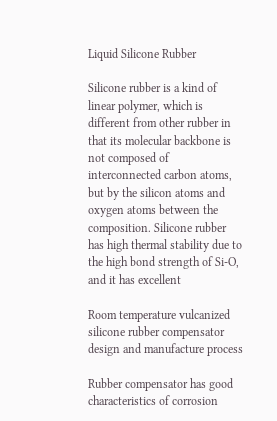Liquid Silicone Rubber

Silicone rubber is a kind of linear polymer, which is different from other rubber in that its molecular backbone is not composed of interconnected carbon atoms, but by the silicon atoms and oxygen atoms between the composition. Silicone rubber has high thermal stability due to the high bond strength of Si-O, and it has excellent

Room temperature vulcanized silicone rubber compensator design and manufacture process

Rubber compensator has good characteristics of corrosion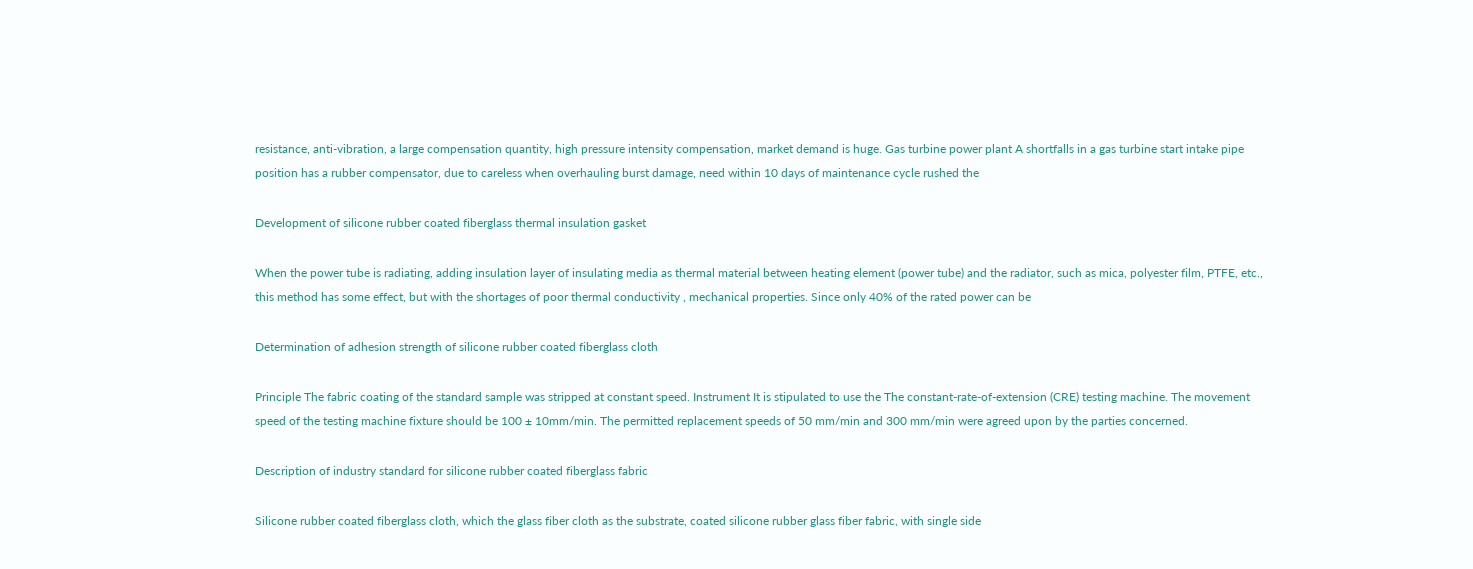resistance, anti-vibration, a large compensation quantity, high pressure intensity compensation, market demand is huge. Gas turbine power plant A shortfalls in a gas turbine start intake pipe position has a rubber compensator, due to careless when overhauling burst damage, need within 10 days of maintenance cycle rushed the

Development of silicone rubber coated fiberglass thermal insulation gasket

When the power tube is radiating, adding insulation layer of insulating media as thermal material between heating element (power tube) and the radiator, such as mica, polyester film, PTFE, etc., this method has some effect, but with the shortages of poor thermal conductivity , mechanical properties. Since only 40% of the rated power can be

Determination of adhesion strength of silicone rubber coated fiberglass cloth

Principle The fabric coating of the standard sample was stripped at constant speed. Instrument It is stipulated to use the The constant-rate-of-extension (CRE) testing machine. The movement speed of the testing machine fixture should be 100 ± 10mm/min. The permitted replacement speeds of 50 mm/min and 300 mm/min were agreed upon by the parties concerned.

Description of industry standard for silicone rubber coated fiberglass fabric

Silicone rubber coated fiberglass cloth, which the glass fiber cloth as the substrate, coated silicone rubber glass fiber fabric, with single side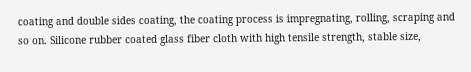coating and double sides coating, the coating process is impregnating, rolling, scraping and so on. Silicone rubber coated glass fiber cloth with high tensile strength, stable size,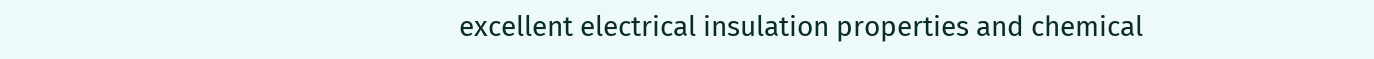excellent electrical insulation properties and chemical